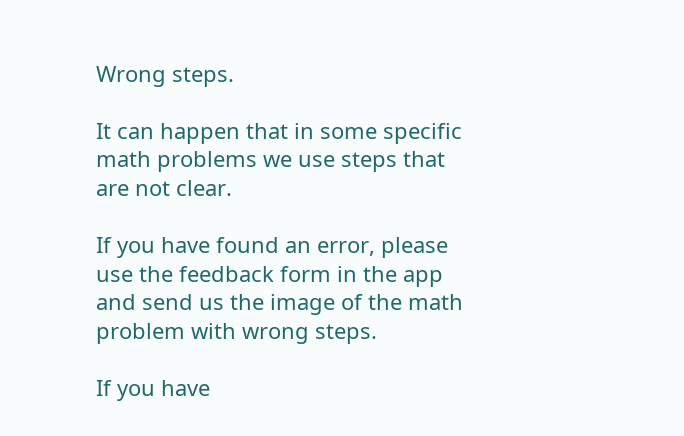Wrong steps.

It can happen that in some specific math problems we use steps that are not clear.

If you have found an error, please use the feedback form in the app and send us the image of the math problem with wrong steps.

If you have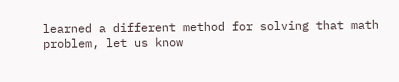learned a different method for solving that math problem, let us know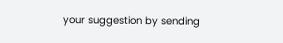your suggestion by sending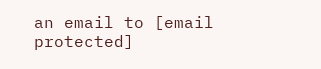an email to [email protected]